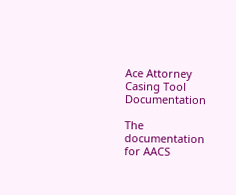Ace Attorney Casing Tool Documentation

The documentation for AACS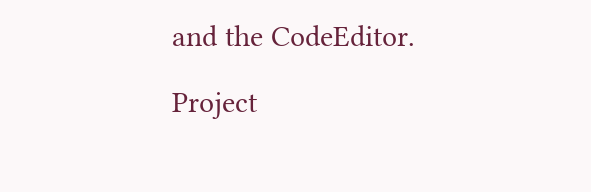and the CodeEditor.

Project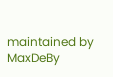maintained by MaxDeBy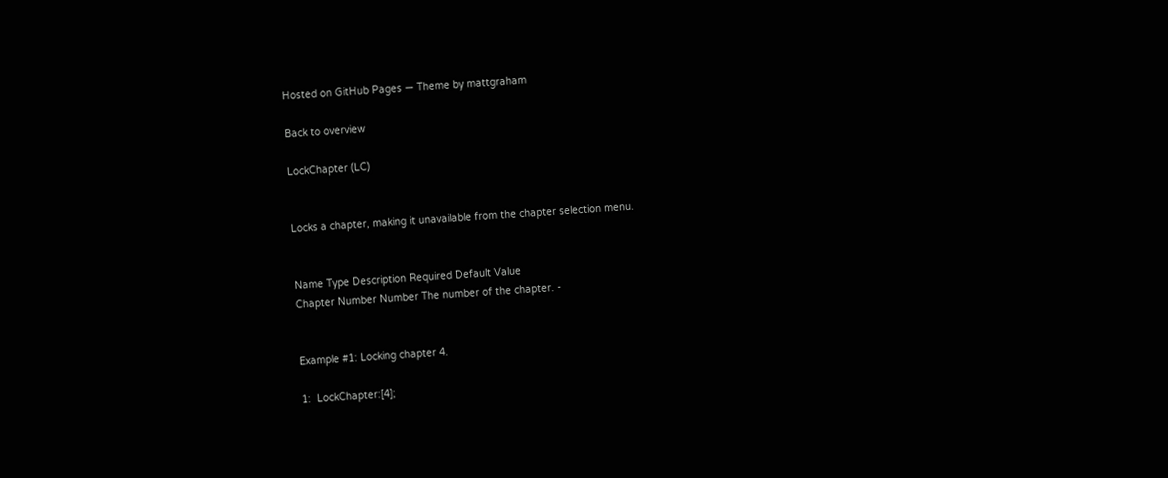Hosted on GitHub Pages — Theme by mattgraham

Back to overview

LockChapter (LC)


Locks a chapter, making it unavailable from the chapter selection menu.


Name Type Description Required Default Value
Chapter Number Number The number of the chapter. -


Example #1: Locking chapter 4.

1:  LockChapter:[4];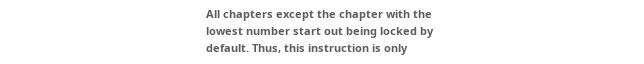All chapters except the chapter with the lowest number start out being locked by default. Thus, this instruction is only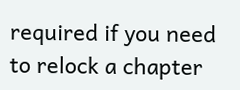required if you need to relock a chapter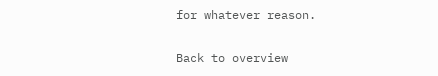for whatever reason.

Back to overview